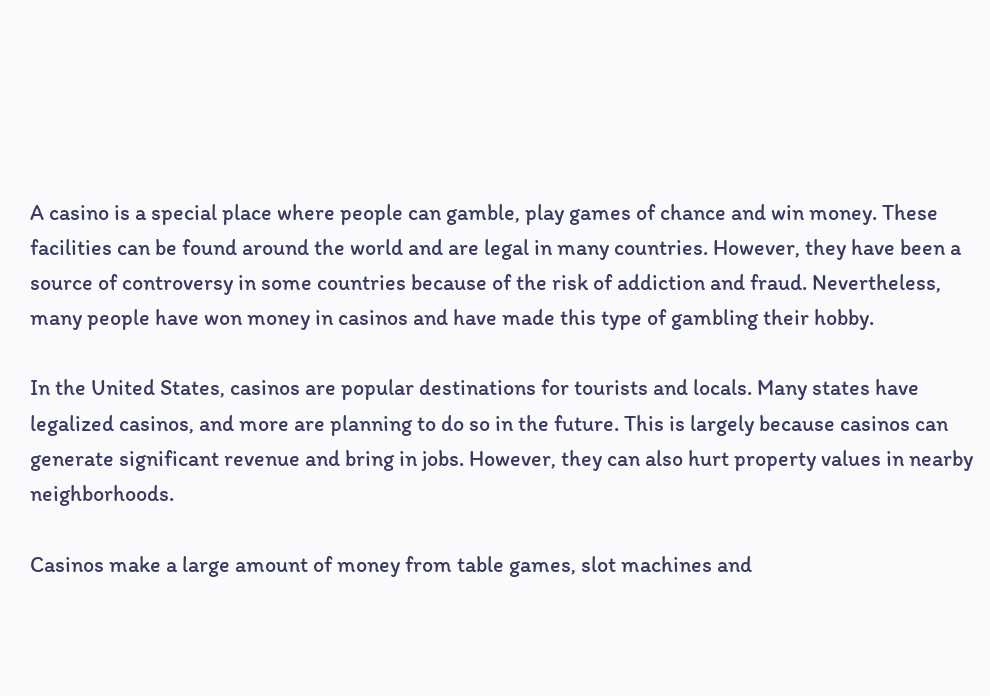A casino is a special place where people can gamble, play games of chance and win money. These facilities can be found around the world and are legal in many countries. However, they have been a source of controversy in some countries because of the risk of addiction and fraud. Nevertheless, many people have won money in casinos and have made this type of gambling their hobby.

In the United States, casinos are popular destinations for tourists and locals. Many states have legalized casinos, and more are planning to do so in the future. This is largely because casinos can generate significant revenue and bring in jobs. However, they can also hurt property values in nearby neighborhoods.

Casinos make a large amount of money from table games, slot machines and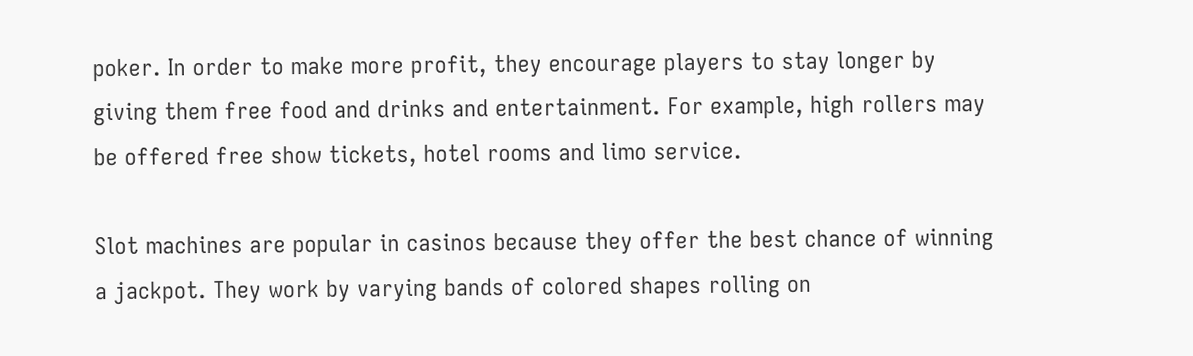poker. In order to make more profit, they encourage players to stay longer by giving them free food and drinks and entertainment. For example, high rollers may be offered free show tickets, hotel rooms and limo service.

Slot machines are popular in casinos because they offer the best chance of winning a jackpot. They work by varying bands of colored shapes rolling on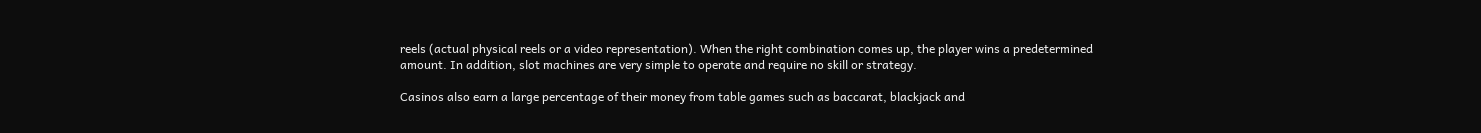reels (actual physical reels or a video representation). When the right combination comes up, the player wins a predetermined amount. In addition, slot machines are very simple to operate and require no skill or strategy.

Casinos also earn a large percentage of their money from table games such as baccarat, blackjack and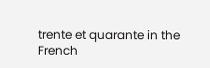trente et quarante in the French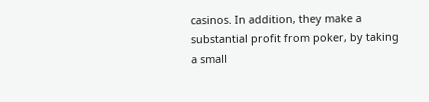casinos. In addition, they make a substantial profit from poker, by taking a small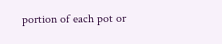portion of each pot or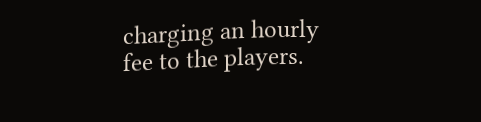charging an hourly fee to the players.